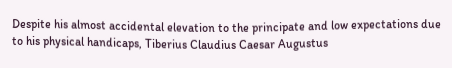Despite his almost accidental elevation to the principate and low expectations due to his physical handicaps, Tiberius Claudius Caesar Augustus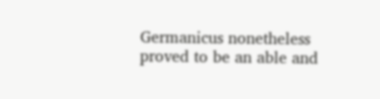Germanicus nonetheless proved to be an able and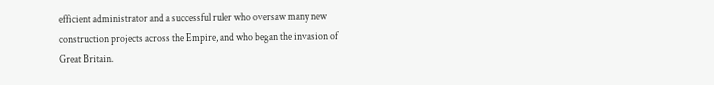efficient administrator and a successful ruler who oversaw many new construction projects across the Empire, and who began the invasion of Great Britain.